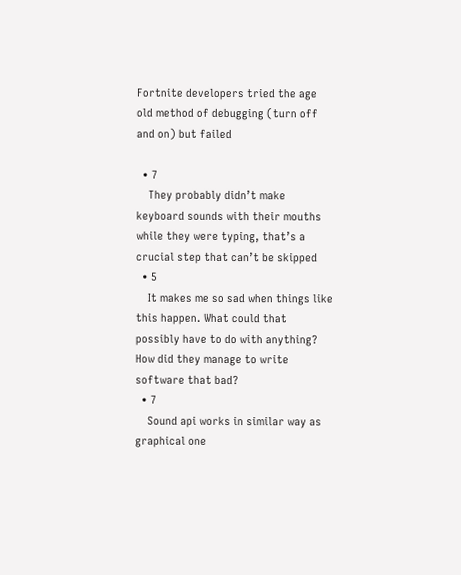Fortnite developers tried the age old method of debugging (turn off and on) but failed

  • 7
    They probably didn’t make keyboard sounds with their mouths while they were typing, that’s a crucial step that can’t be skipped
  • 5
    It makes me so sad when things like this happen. What could that possibly have to do with anything? How did they manage to write software that bad?
  • 7
    Sound api works in similar way as graphical one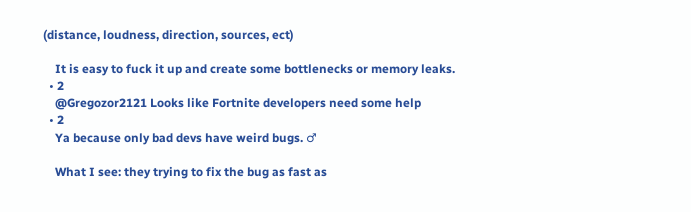(distance, loudness, direction, sources, ect)

    It is easy to fuck it up and create some bottlenecks or memory leaks.
  • 2
    @Gregozor2121 Looks like Fortnite developers need some help
  • 2
    Ya because only bad devs have weird bugs. ♂

    What I see: they trying to fix the bug as fast as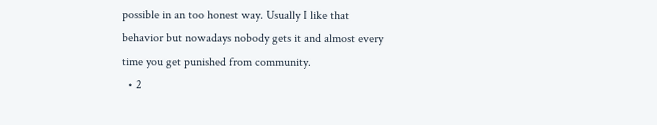possible in an too honest way. Usually I like that behavior but nowadays nobody gets it and almost every time you get punished from community.
  • 2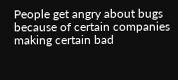People get angry about bugs because of certain companies making certain bad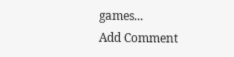games...
Add Comment